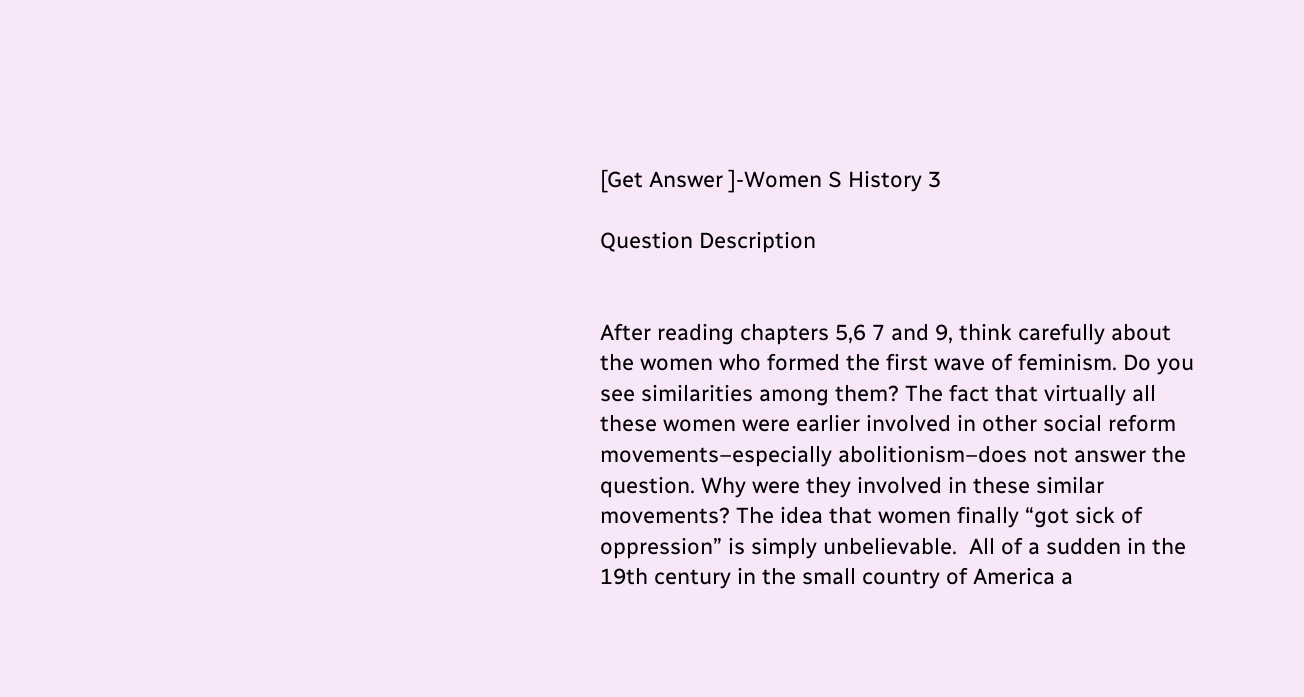[Get Answer ]-Women S History 3

Question Description


After reading chapters 5,6 7 and 9, think carefully about the women who formed the first wave of feminism. Do you see similarities among them? The fact that virtually all these women were earlier involved in other social reform movements–especially abolitionism–does not answer the question. Why were they involved in these similar movements? The idea that women finally “got sick of oppression” is simply unbelievable.  All of a sudden in the 19th century in the small country of America a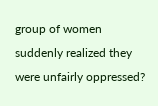group of women suddenly realized they were unfairly oppressed?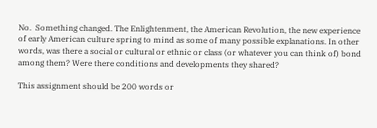No.  Something changed. The Enlightenment, the American Revolution, the new experience of early American culture spring to mind as some of many possible explanations. In other words, was there a social or cultural or ethnic or class (or whatever you can think of) bond among them? Were there conditions and developments they shared?

This assignment should be 200 words or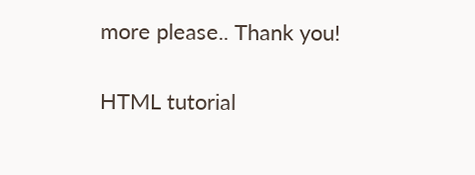more please.. Thank you!

HTML tutorial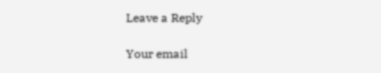Leave a Reply

Your email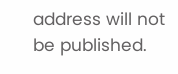address will not be published.